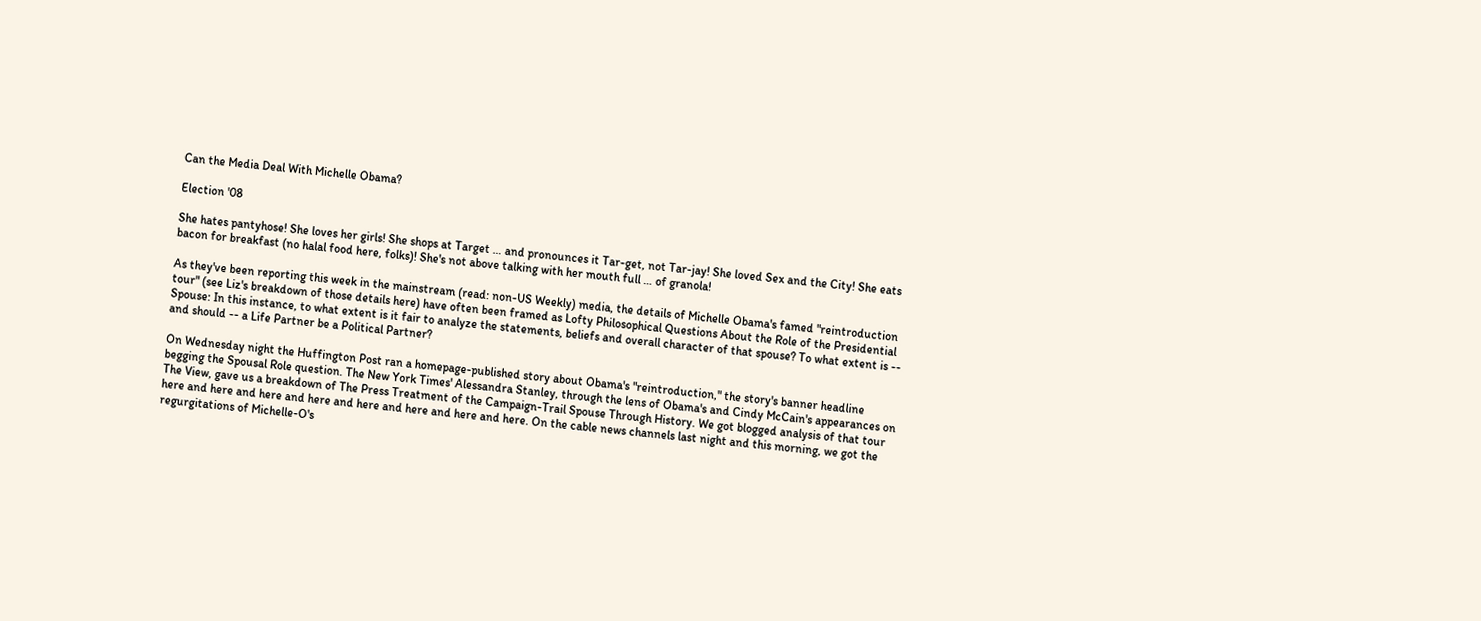Can the Media Deal With Michelle Obama?

Election '08

She hates pantyhose! She loves her girls! She shops at Target … and pronounces it Tar-get, not Tar-jay! She loved Sex and the City! She eats bacon for breakfast (no halal food here, folks)! She's not above talking with her mouth full … of granola!

As they've been reporting this week in the mainstream (read: non-US Weekly) media, the details of Michelle Obama's famed "reintroduction tour" (see Liz's breakdown of those details here) have often been framed as Lofty Philosophical Questions About the Role of the Presidential Spouse: In this instance, to what extent is it fair to analyze the statements, beliefs and overall character of that spouse? To what extent is -- and should -- a Life Partner be a Political Partner?

On Wednesday night the Huffington Post ran a homepage-published story about Obama's "reintroduction," the story's banner headline begging the Spousal Role question. The New York Times' Alessandra Stanley, through the lens of Obama's and Cindy McCain's appearances on The View, gave us a breakdown of The Press Treatment of the Campaign-Trail Spouse Through History. We got blogged analysis of that tour here and here and here and here and here and here and here and here. On the cable news channels last night and this morning, we got the regurgitations of Michelle-O's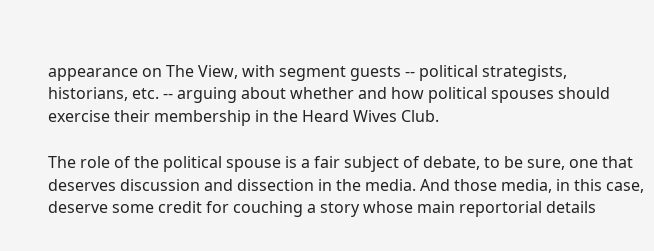appearance on The View, with segment guests -- political strategists, historians, etc. -- arguing about whether and how political spouses should exercise their membership in the Heard Wives Club.

The role of the political spouse is a fair subject of debate, to be sure, one that deserves discussion and dissection in the media. And those media, in this case, deserve some credit for couching a story whose main reportorial details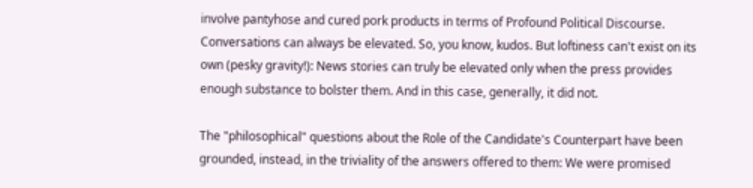involve pantyhose and cured pork products in terms of Profound Political Discourse. Conversations can always be elevated. So, you know, kudos. But loftiness can't exist on its own (pesky gravity!): News stories can truly be elevated only when the press provides enough substance to bolster them. And in this case, generally, it did not.

The "philosophical" questions about the Role of the Candidate's Counterpart have been grounded, instead, in the triviality of the answers offered to them: We were promised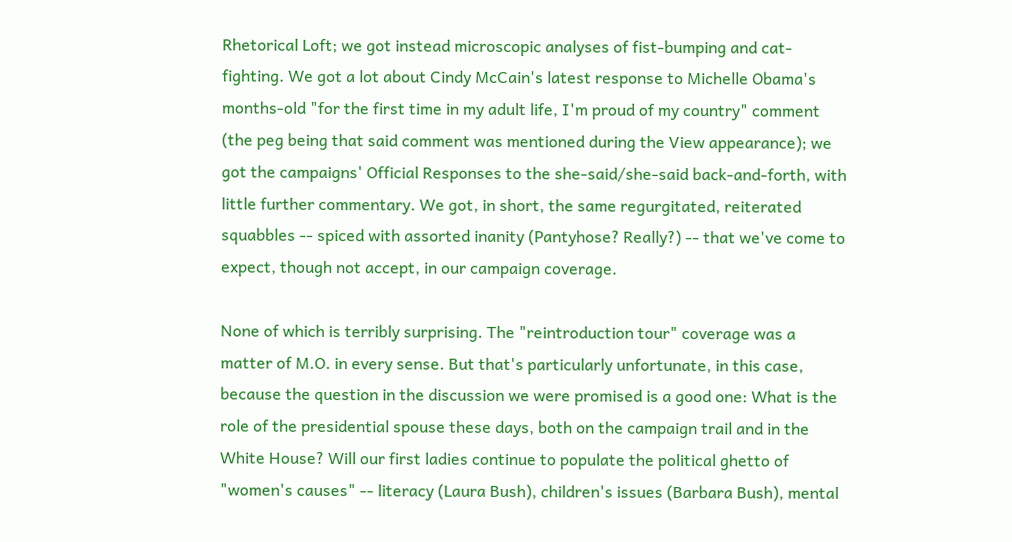Rhetorical Loft; we got instead microscopic analyses of fist-bumping and cat-fighting. We got a lot about Cindy McCain's latest response to Michelle Obama's months-old "for the first time in my adult life, I'm proud of my country" comment (the peg being that said comment was mentioned during the View appearance); we got the campaigns' Official Responses to the she-said/she-said back-and-forth, with little further commentary. We got, in short, the same regurgitated, reiterated squabbles -- spiced with assorted inanity (Pantyhose? Really?) -- that we've come to expect, though not accept, in our campaign coverage.

None of which is terribly surprising. The "reintroduction tour" coverage was a matter of M.O. in every sense. But that's particularly unfortunate, in this case, because the question in the discussion we were promised is a good one: What is the role of the presidential spouse these days, both on the campaign trail and in the White House? Will our first ladies continue to populate the political ghetto of "women's causes" -- literacy (Laura Bush), children's issues (Barbara Bush), mental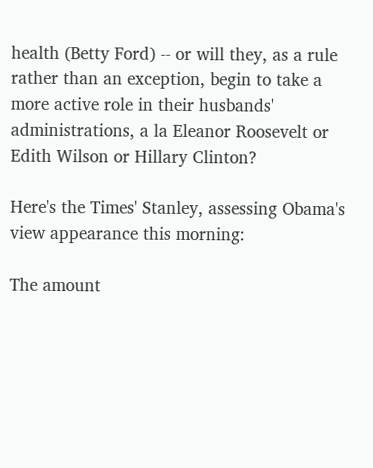health (Betty Ford) -- or will they, as a rule rather than an exception, begin to take a more active role in their husbands' administrations, a la Eleanor Roosevelt or Edith Wilson or Hillary Clinton?

Here's the Times' Stanley, assessing Obama's view appearance this morning:

The amount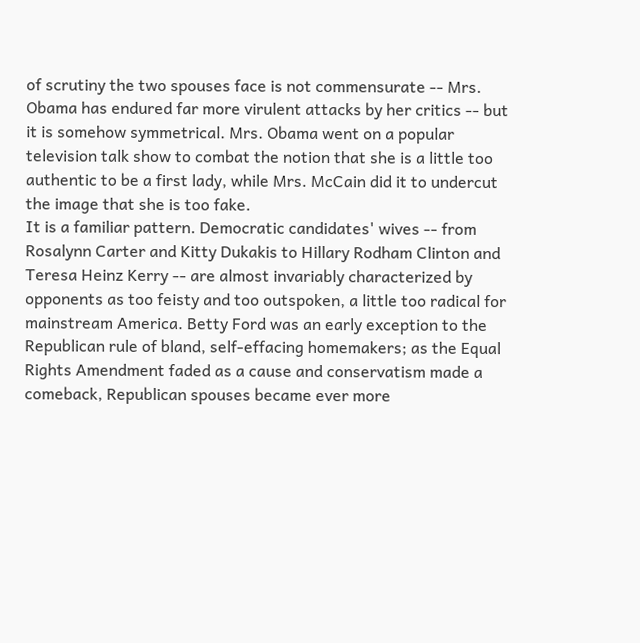of scrutiny the two spouses face is not commensurate -- Mrs. Obama has endured far more virulent attacks by her critics -- but it is somehow symmetrical. Mrs. Obama went on a popular television talk show to combat the notion that she is a little too authentic to be a first lady, while Mrs. McCain did it to undercut the image that she is too fake.
It is a familiar pattern. Democratic candidates' wives -- from Rosalynn Carter and Kitty Dukakis to Hillary Rodham Clinton and Teresa Heinz Kerry -- are almost invariably characterized by opponents as too feisty and too outspoken, a little too radical for mainstream America. Betty Ford was an early exception to the Republican rule of bland, self-effacing homemakers; as the Equal Rights Amendment faded as a cause and conservatism made a comeback, Republican spouses became ever more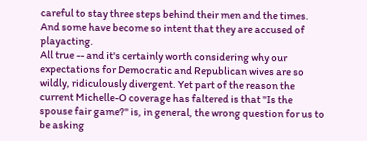careful to stay three steps behind their men and the times. And some have become so intent that they are accused of playacting.
All true -- and it's certainly worth considering why our expectations for Democratic and Republican wives are so wildly, ridiculously divergent. Yet part of the reason the current Michelle-O coverage has faltered is that "Is the spouse fair game?" is, in general, the wrong question for us to be asking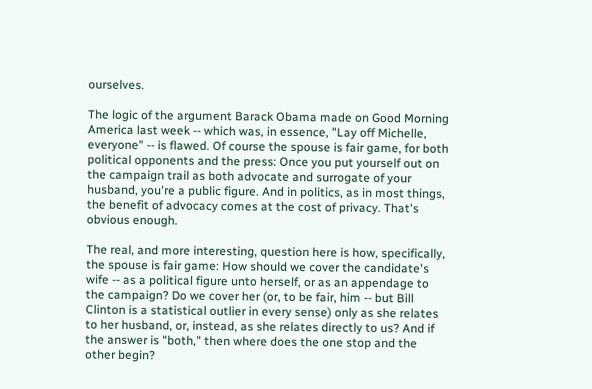ourselves.

The logic of the argument Barack Obama made on Good Morning America last week -- which was, in essence, "Lay off Michelle, everyone" -- is flawed. Of course the spouse is fair game, for both political opponents and the press: Once you put yourself out on the campaign trail as both advocate and surrogate of your husband, you're a public figure. And in politics, as in most things, the benefit of advocacy comes at the cost of privacy. That's obvious enough.

The real, and more interesting, question here is how, specifically, the spouse is fair game: How should we cover the candidate's wife -- as a political figure unto herself, or as an appendage to the campaign? Do we cover her (or, to be fair, him -- but Bill Clinton is a statistical outlier in every sense) only as she relates to her husband, or, instead, as she relates directly to us? And if the answer is "both," then where does the one stop and the other begin?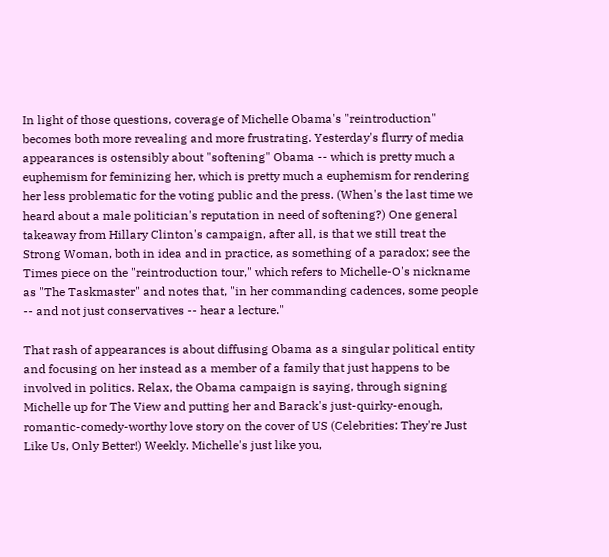In light of those questions, coverage of Michelle Obama's "reintroduction" becomes both more revealing and more frustrating. Yesterday's flurry of media appearances is ostensibly about "softening" Obama -- which is pretty much a euphemism for feminizing her, which is pretty much a euphemism for rendering her less problematic for the voting public and the press. (When's the last time we heard about a male politician's reputation in need of softening?) One general takeaway from Hillary Clinton's campaign, after all, is that we still treat the Strong Woman, both in idea and in practice, as something of a paradox; see the Times piece on the "reintroduction tour," which refers to Michelle-O's nickname as "The Taskmaster" and notes that, "in her commanding cadences, some people -- and not just conservatives -- hear a lecture."

That rash of appearances is about diffusing Obama as a singular political entity and focusing on her instead as a member of a family that just happens to be involved in politics. Relax, the Obama campaign is saying, through signing Michelle up for The View and putting her and Barack's just-quirky-enough, romantic-comedy-worthy love story on the cover of US (Celebrities: They're Just Like Us, Only Better!) Weekly. Michelle's just like you,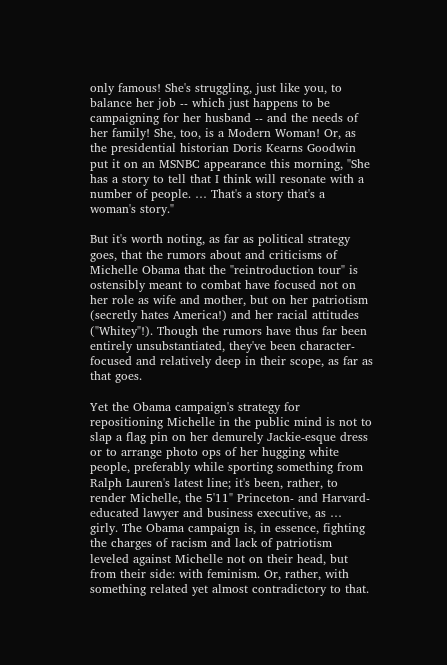only famous! She's struggling, just like you, to balance her job -- which just happens to be campaigning for her husband -- and the needs of her family! She, too, is a Modern Woman! Or, as the presidential historian Doris Kearns Goodwin put it on an MSNBC appearance this morning, "She has a story to tell that I think will resonate with a number of people. … That's a story that's a woman's story."

But it's worth noting, as far as political strategy goes, that the rumors about and criticisms of Michelle Obama that the "reintroduction tour" is ostensibly meant to combat have focused not on her role as wife and mother, but on her patriotism (secretly hates America!) and her racial attitudes ("Whitey"!). Though the rumors have thus far been entirely unsubstantiated, they've been character-focused and relatively deep in their scope, as far as that goes.

Yet the Obama campaign's strategy for repositioning Michelle in the public mind is not to slap a flag pin on her demurely Jackie-esque dress or to arrange photo ops of her hugging white people, preferably while sporting something from Ralph Lauren's latest line; it's been, rather, to render Michelle, the 5'11" Princeton- and Harvard-educated lawyer and business executive, as … girly. The Obama campaign is, in essence, fighting the charges of racism and lack of patriotism leveled against Michelle not on their head, but from their side: with feminism. Or, rather, with something related yet almost contradictory to that.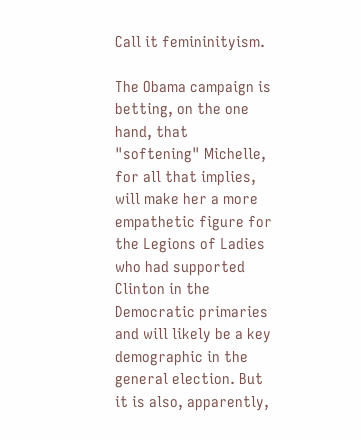Call it femininityism.

The Obama campaign is betting, on the one hand, that "softening" Michelle, for all that implies, will make her a more empathetic figure for the Legions of Ladies who had supported Clinton in the Democratic primaries and will likely be a key demographic in the general election. But it is also, apparently,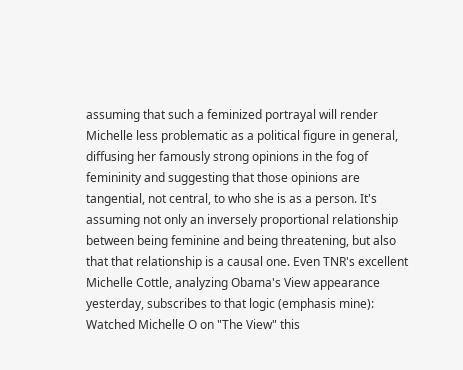assuming that such a feminized portrayal will render Michelle less problematic as a political figure in general, diffusing her famously strong opinions in the fog of femininity and suggesting that those opinions are tangential, not central, to who she is as a person. It's assuming not only an inversely proportional relationship between being feminine and being threatening, but also that that relationship is a causal one. Even TNR's excellent Michelle Cottle, analyzing Obama's View appearance yesterday, subscribes to that logic (emphasis mine):
Watched Michelle O on "The View" this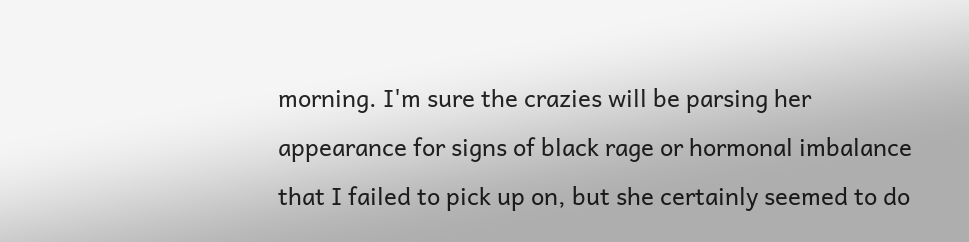morning. I'm sure the crazies will be parsing her appearance for signs of black rage or hormonal imbalance that I failed to pick up on, but she certainly seemed to do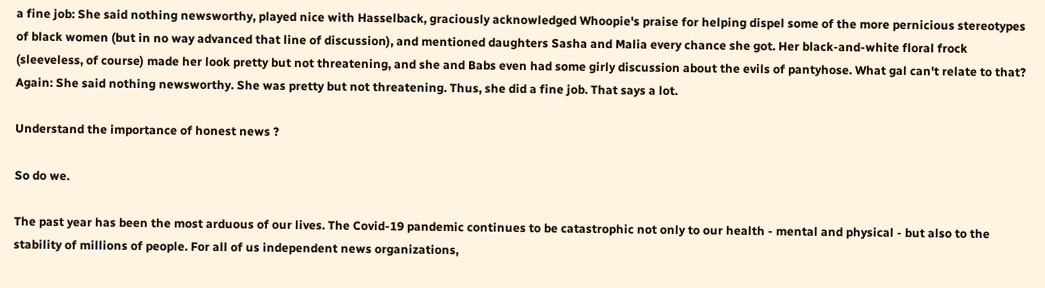a fine job: She said nothing newsworthy, played nice with Hasselback, graciously acknowledged Whoopie's praise for helping dispel some of the more pernicious stereotypes of black women (but in no way advanced that line of discussion), and mentioned daughters Sasha and Malia every chance she got. Her black-and-white floral frock (sleeveless, of course) made her look pretty but not threatening, and she and Babs even had some girly discussion about the evils of pantyhose. What gal can't relate to that?
Again: She said nothing newsworthy. She was pretty but not threatening. Thus, she did a fine job. That says a lot.

Understand the importance of honest news ?

So do we.

The past year has been the most arduous of our lives. The Covid-19 pandemic continues to be catastrophic not only to our health - mental and physical - but also to the stability of millions of people. For all of us independent news organizations,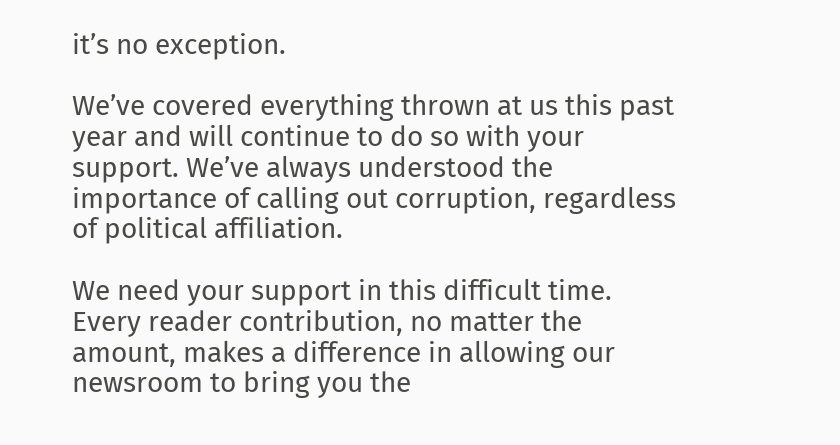it’s no exception.

We’ve covered everything thrown at us this past year and will continue to do so with your support. We’ve always understood the importance of calling out corruption, regardless of political affiliation.

We need your support in this difficult time. Every reader contribution, no matter the amount, makes a difference in allowing our newsroom to bring you the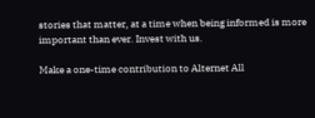stories that matter, at a time when being informed is more important than ever. Invest with us.

Make a one-time contribution to Alternet All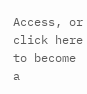Access, or click here to become a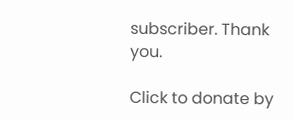subscriber. Thank you.

Click to donate by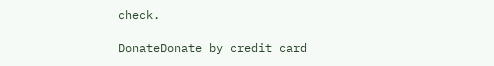check.

DonateDonate by credit card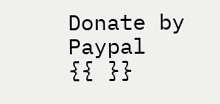Donate by Paypal
{{ }}